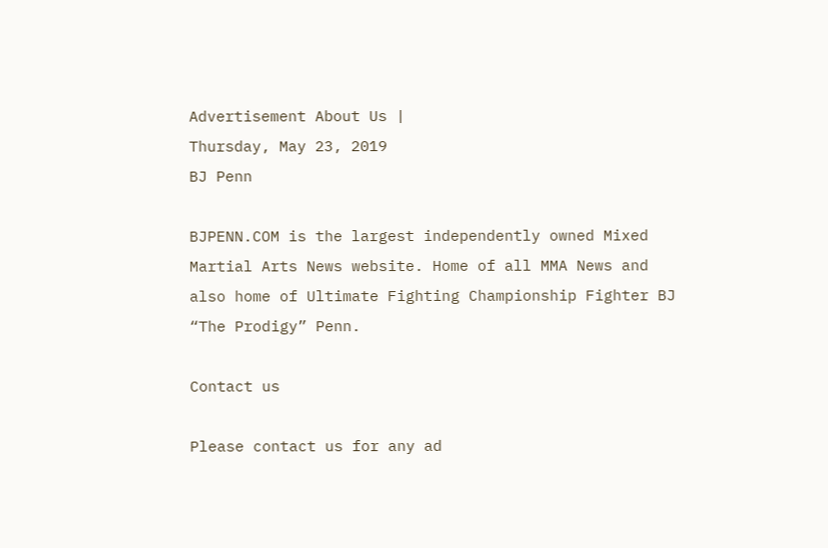Advertisement About Us |
Thursday, May 23, 2019
BJ Penn

BJPENN.COM is the largest independently owned Mixed Martial Arts News website. Home of all MMA News and also home of Ultimate Fighting Championship Fighter BJ “The Prodigy” Penn.

Contact us

Please contact us for any ad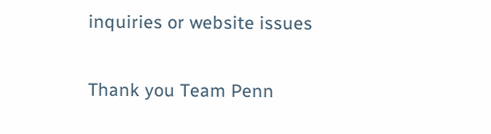inquiries or website issues

Thank you Team Penn